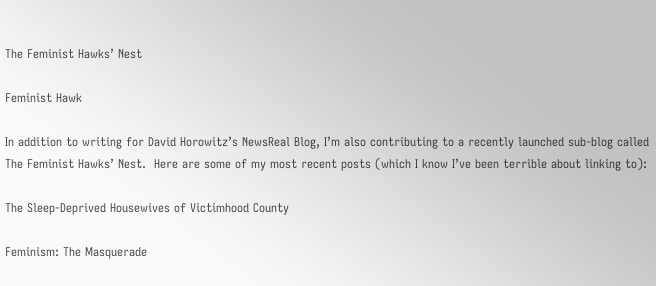The Feminist Hawks’ Nest

Feminist Hawk

In addition to writing for David Horowitz’s NewsReal Blog, I’m also contributing to a recently launched sub-blog called The Feminist Hawks’ Nest.  Here are some of my most recent posts (which I know I’ve been terrible about linking to):

The Sleep-Deprived Housewives of Victimhood County

Feminism: The Masquerade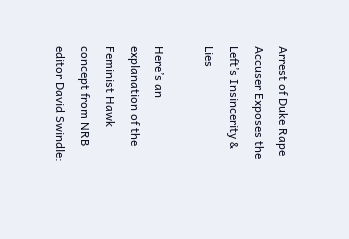Arrest of Duke Rape Accuser Exposes the Left’s Insincerity & Lies

Here’s an explanation of the Feminist Hawk concept from NRB editor David Swindle: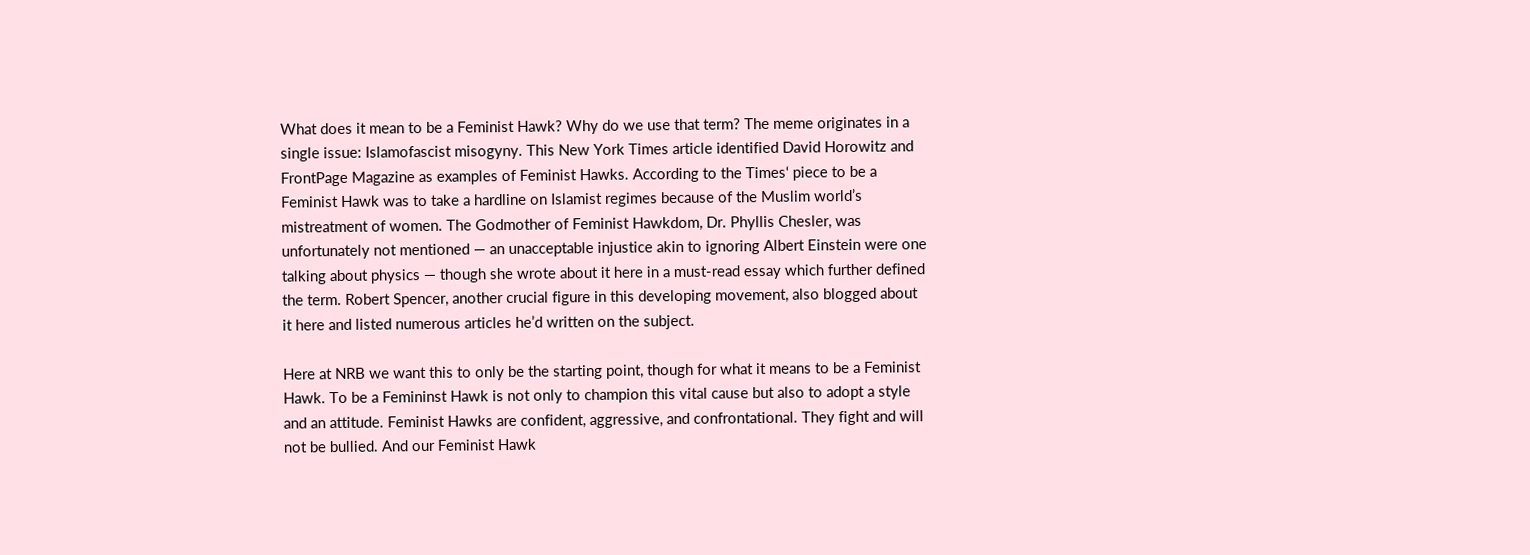What does it mean to be a Feminist Hawk? Why do we use that term? The meme originates in a single issue: Islamofascist misogyny. This New York Times article identified David Horowitz and FrontPage Magazine as examples of Feminist Hawks. According to the Times‘ piece to be a Feminist Hawk was to take a hardline on Islamist regimes because of the Muslim world’s mistreatment of women. The Godmother of Feminist Hawkdom, Dr. Phyllis Chesler, was unfortunately not mentioned — an unacceptable injustice akin to ignoring Albert Einstein were one talking about physics — though she wrote about it here in a must-read essay which further defined the term. Robert Spencer, another crucial figure in this developing movement, also blogged about it here and listed numerous articles he’d written on the subject.

Here at NRB we want this to only be the starting point, though for what it means to be a Feminist Hawk. To be a Femininst Hawk is not only to champion this vital cause but also to adopt a style and an attitude. Feminist Hawks are confident, aggressive, and confrontational. They fight and will not be bullied. And our Feminist Hawk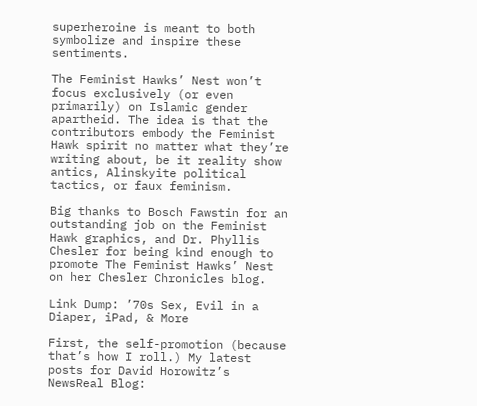superheroine is meant to both symbolize and inspire these sentiments.

The Feminist Hawks’ Nest won’t focus exclusively (or even primarily) on Islamic gender apartheid. The idea is that the contributors embody the Feminist Hawk spirit no matter what they’re writing about, be it reality show antics, Alinskyite political tactics, or faux feminism.

Big thanks to Bosch Fawstin for an outstanding job on the Feminist Hawk graphics, and Dr. Phyllis Chesler for being kind enough to promote The Feminist Hawks’ Nest on her Chesler Chronicles blog.

Link Dump: ’70s Sex, Evil in a Diaper, iPad, & More

First, the self-promotion (because that’s how I roll.) My latest posts for David Horowitz’s NewsReal Blog: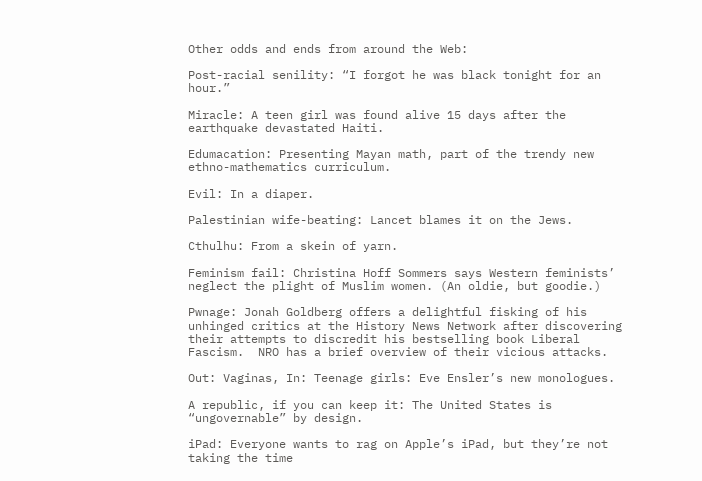Other odds and ends from around the Web:

Post-racial senility: “I forgot he was black tonight for an hour.”

Miracle: A teen girl was found alive 15 days after the earthquake devastated Haiti.

Edumacation: Presenting Mayan math, part of the trendy new ethno-mathematics curriculum.

Evil: In a diaper.

Palestinian wife-beating: Lancet blames it on the Jews.

Cthulhu: From a skein of yarn.

Feminism fail: Christina Hoff Sommers says Western feminists’ neglect the plight of Muslim women. (An oldie, but goodie.)

Pwnage: Jonah Goldberg offers a delightful fisking of his unhinged critics at the History News Network after discovering their attempts to discredit his bestselling book Liberal Fascism.  NRO has a brief overview of their vicious attacks.

Out: Vaginas, In: Teenage girls: Eve Ensler’s new monologues.

A republic, if you can keep it: The United States is “ungovernable” by design.

iPad: Everyone wants to rag on Apple’s iPad, but they’re not taking the time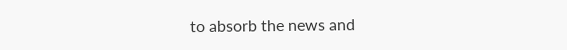to absorb the news and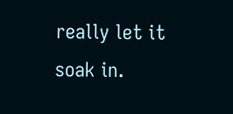really let it soak in.